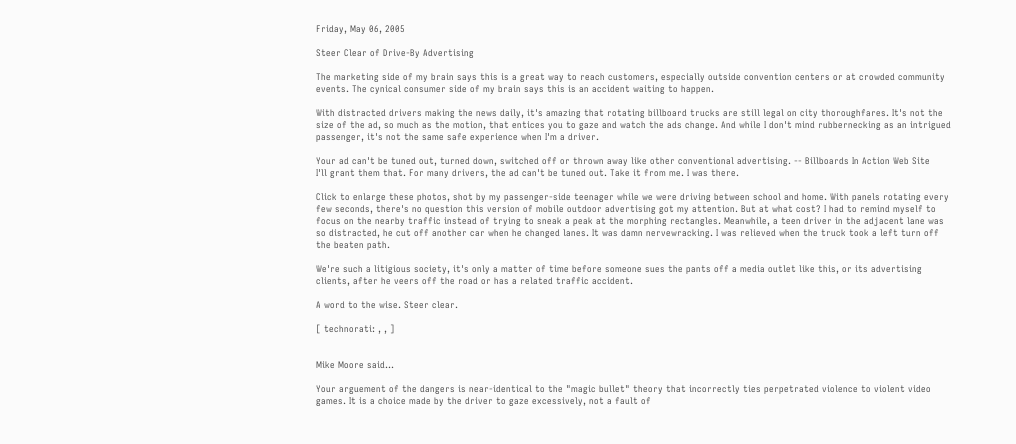Friday, May 06, 2005

Steer Clear of Drive-By Advertising

The marketing side of my brain says this is a great way to reach customers, especially outside convention centers or at crowded community events. The cynical consumer side of my brain says this is an accident waiting to happen.

With distracted drivers making the news daily, it's amazing that rotating billboard trucks are still legal on city thoroughfares. It's not the size of the ad, so much as the motion, that entices you to gaze and watch the ads change. And while I don't mind rubbernecking as an intrigued passenger, it's not the same safe experience when I'm a driver.

Your ad can't be tuned out, turned down, switched off or thrown away like other conventional advertising. -- Billboards In Action Web Site
I'll grant them that. For many drivers, the ad can't be tuned out. Take it from me. I was there.

Click to enlarge these photos, shot by my passenger-side teenager while we were driving between school and home. With panels rotating every few seconds, there's no question this version of mobile outdoor advertising got my attention. But at what cost? I had to remind myself to focus on the nearby traffic instead of trying to sneak a peak at the morphing rectangles. Meanwhile, a teen driver in the adjacent lane was so distracted, he cut off another car when he changed lanes. It was damn nervewracking. I was relieved when the truck took a left turn off the beaten path.

We're such a litigious society, it's only a matter of time before someone sues the pants off a media outlet like this, or its advertising clients, after he veers off the road or has a related traffic accident.

A word to the wise. Steer clear.

[ technorati: , , ]


Mike Moore said...

Your arguement of the dangers is near-identical to the "magic bullet" theory that incorrectly ties perpetrated violence to violent video games. It is a choice made by the driver to gaze excessively, not a fault of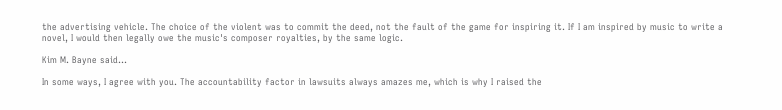the advertising vehicle. The choice of the violent was to commit the deed, not the fault of the game for inspiring it. If I am inspired by music to write a novel, I would then legally owe the music's composer royalties, by the same logic.

Kim M. Bayne said...

In some ways, I agree with you. The accountability factor in lawsuits always amazes me, which is why I raised the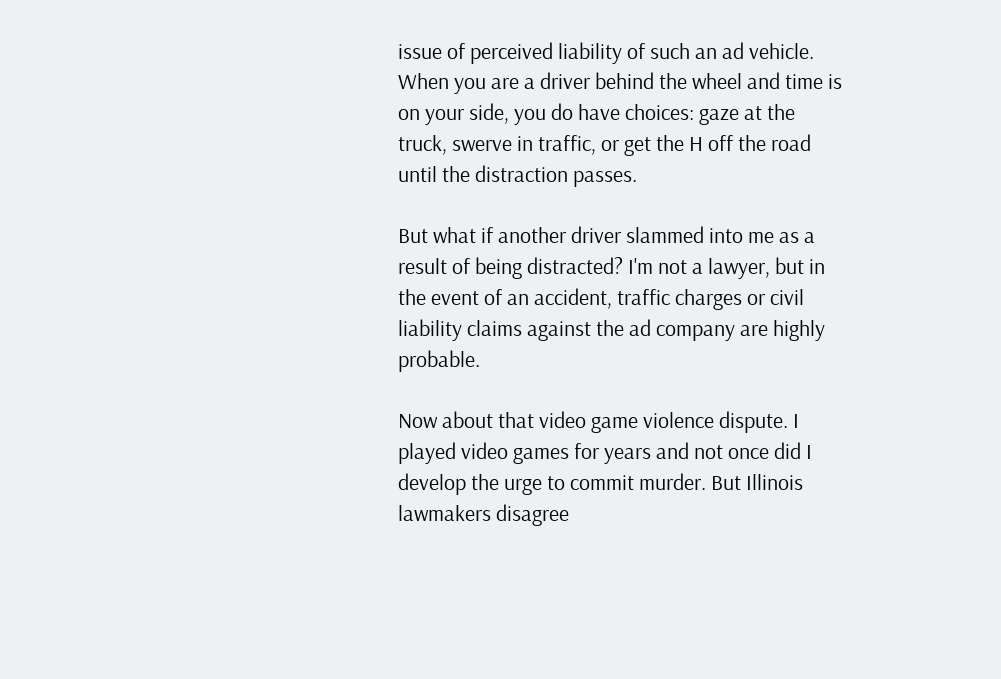issue of perceived liability of such an ad vehicle. When you are a driver behind the wheel and time is on your side, you do have choices: gaze at the truck, swerve in traffic, or get the H off the road until the distraction passes.

But what if another driver slammed into me as a result of being distracted? I'm not a lawyer, but in the event of an accident, traffic charges or civil liability claims against the ad company are highly probable.

Now about that video game violence dispute. I played video games for years and not once did I develop the urge to commit murder. But Illinois lawmakers disagree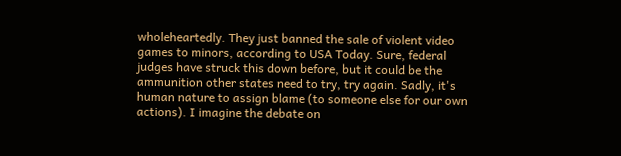wholeheartedly. They just banned the sale of violent video games to minors, according to USA Today. Sure, federal judges have struck this down before, but it could be the ammunition other states need to try, try again. Sadly, it's human nature to assign blame (to someone else for our own actions). I imagine the debate on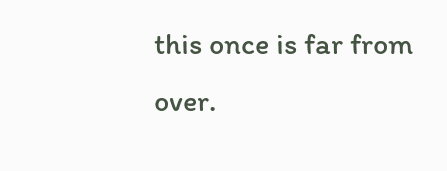this once is far from over.